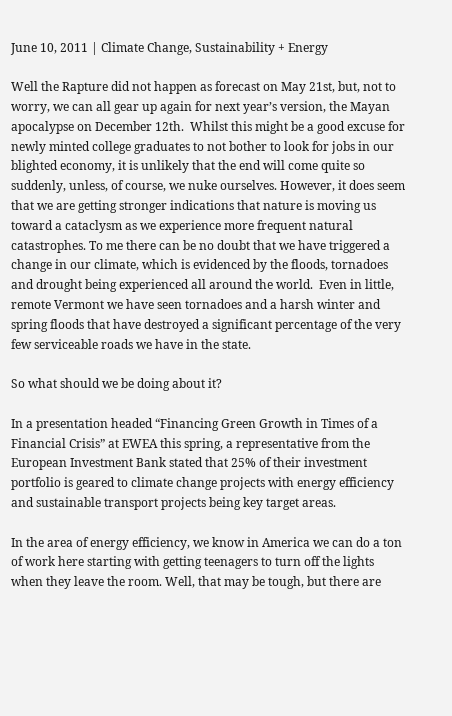June 10, 2011 | Climate Change, Sustainability + Energy

Well the Rapture did not happen as forecast on May 21st, but, not to worry, we can all gear up again for next year’s version, the Mayan apocalypse on December 12th.  Whilst this might be a good excuse for newly minted college graduates to not bother to look for jobs in our blighted economy, it is unlikely that the end will come quite so suddenly, unless, of course, we nuke ourselves. However, it does seem that we are getting stronger indications that nature is moving us toward a cataclysm as we experience more frequent natural catastrophes. To me there can be no doubt that we have triggered a change in our climate, which is evidenced by the floods, tornadoes and drought being experienced all around the world.  Even in little, remote Vermont we have seen tornadoes and a harsh winter and spring floods that have destroyed a significant percentage of the very few serviceable roads we have in the state.

So what should we be doing about it?

In a presentation headed “Financing Green Growth in Times of a Financial Crisis” at EWEA this spring, a representative from the European Investment Bank stated that 25% of their investment portfolio is geared to climate change projects with energy efficiency and sustainable transport projects being key target areas.

In the area of energy efficiency, we know in America we can do a ton of work here starting with getting teenagers to turn off the lights when they leave the room. Well, that may be tough, but there are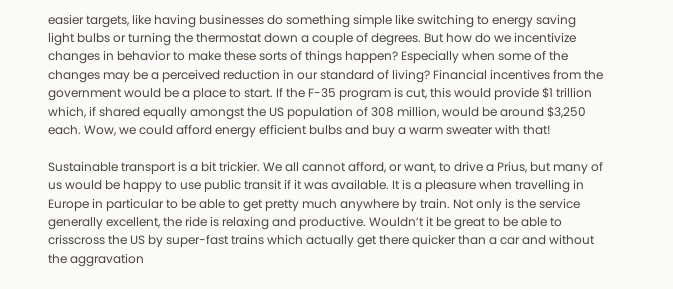easier targets, like having businesses do something simple like switching to energy saving light bulbs or turning the thermostat down a couple of degrees. But how do we incentivize changes in behavior to make these sorts of things happen? Especially when some of the changes may be a perceived reduction in our standard of living? Financial incentives from the government would be a place to start. If the F-35 program is cut, this would provide $1 trillion which, if shared equally amongst the US population of 308 million, would be around $3,250 each. Wow, we could afford energy efficient bulbs and buy a warm sweater with that!

Sustainable transport is a bit trickier. We all cannot afford, or want, to drive a Prius, but many of us would be happy to use public transit if it was available. It is a pleasure when travelling in Europe in particular to be able to get pretty much anywhere by train. Not only is the service generally excellent, the ride is relaxing and productive. Wouldn’t it be great to be able to crisscross the US by super-fast trains which actually get there quicker than a car and without the aggravation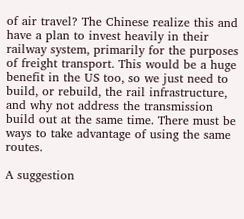of air travel? The Chinese realize this and have a plan to invest heavily in their railway system, primarily for the purposes of freight transport. This would be a huge benefit in the US too, so we just need to build, or rebuild, the rail infrastructure, and why not address the transmission build out at the same time. There must be ways to take advantage of using the same routes.

A suggestion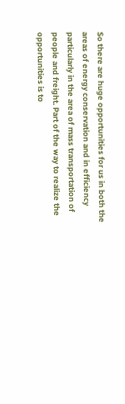So there are huge opportunities for us in both the areas of energy conservation and in efficiency particularly in the area of mass transportation of people and freight. Part of the way to realize the opportunities is to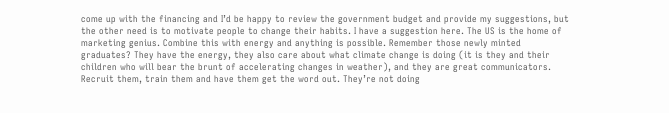come up with the financing and I’d be happy to review the government budget and provide my suggestions, but the other need is to motivate people to change their habits. I have a suggestion here. The US is the home of marketing genius. Combine this with energy and anything is possible. Remember those newly minted graduates? They have the energy, they also care about what climate change is doing (it is they and their children who will bear the brunt of accelerating changes in weather), and they are great communicators. Recruit them, train them and have them get the word out. They’re not doing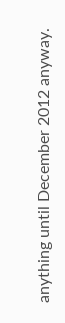anything until December 2012 anyway.